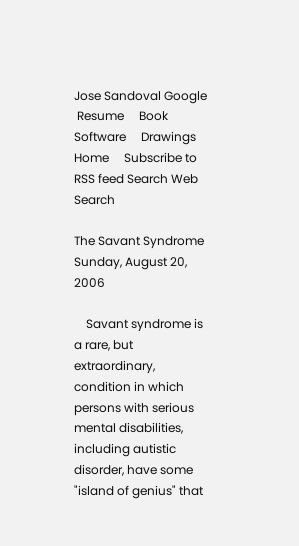Jose Sandoval Google
 Resume     Book     Software     Drawings     Home     Subscribe to RSS feed Search Web Search

The Savant Syndrome
Sunday, August 20, 2006

    Savant syndrome is a rare, but extraordinary, condition in which persons with serious mental disabilities, including autistic disorder, have some "island of genius" that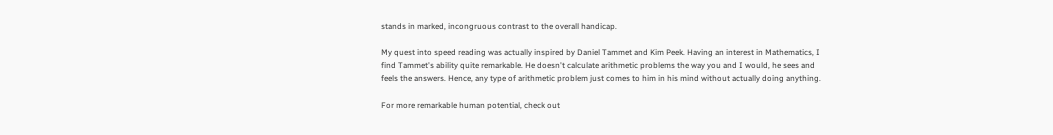stands in marked, incongruous contrast to the overall handicap.

My quest into speed reading was actually inspired by Daniel Tammet and Kim Peek. Having an interest in Mathematics, I find Tammet's ability quite remarkable. He doesn't calculate arithmetic problems the way you and I would, he sees and feels the answers. Hence, any type of arithmetic problem just comes to him in his mind without actually doing anything.

For more remarkable human potential, check out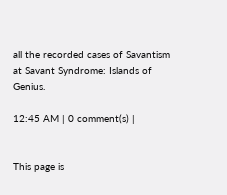all the recorded cases of Savantism at Savant Syndrome: Islands of Genius.

12:45 AM | 0 comment(s) |


This page is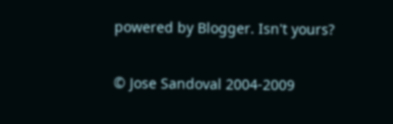powered by Blogger. Isn't yours?

© Jose Sandoval 2004-2009